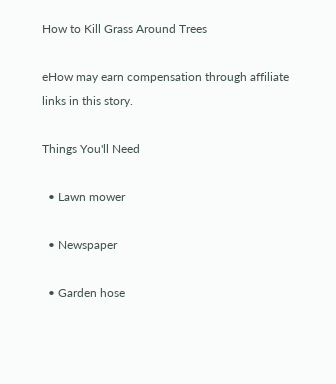How to Kill Grass Around Trees

eHow may earn compensation through affiliate links in this story.

Things You'll Need

  • Lawn mower

  • Newspaper

  • Garden hose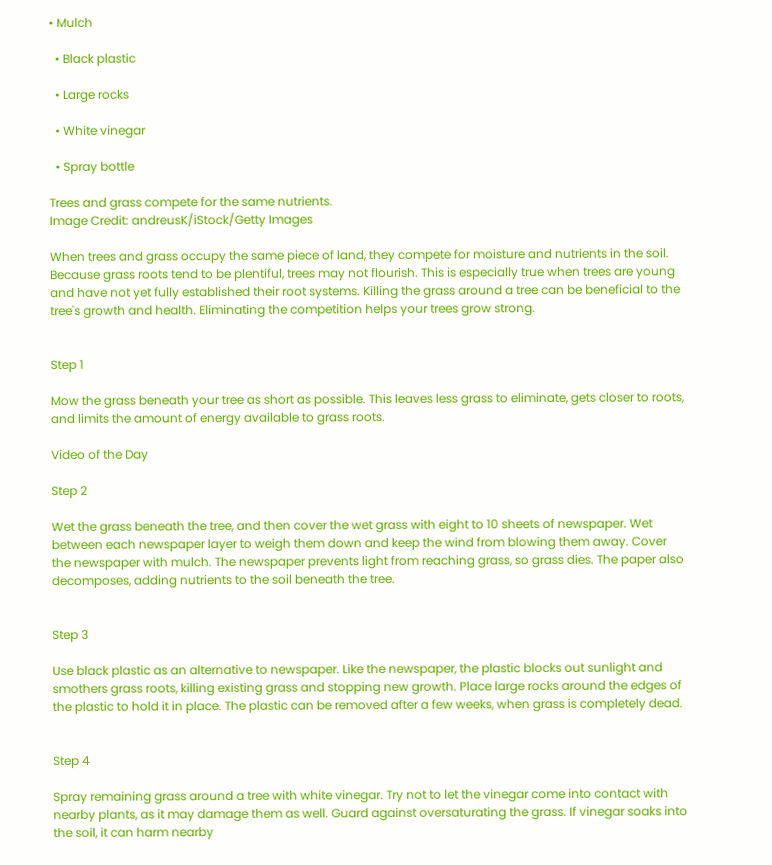• Mulch

  • Black plastic

  • Large rocks

  • White vinegar

  • Spray bottle

Trees and grass compete for the same nutrients.
Image Credit: andreusK/iStock/Getty Images

When trees and grass occupy the same piece of land, they compete for moisture and nutrients in the soil. Because grass roots tend to be plentiful, trees may not flourish. This is especially true when trees are young and have not yet fully established their root systems. Killing the grass around a tree can be beneficial to the tree's growth and health. Eliminating the competition helps your trees grow strong.


Step 1

Mow the grass beneath your tree as short as possible. This leaves less grass to eliminate, gets closer to roots, and limits the amount of energy available to grass roots.

Video of the Day

Step 2

Wet the grass beneath the tree, and then cover the wet grass with eight to 10 sheets of newspaper. Wet between each newspaper layer to weigh them down and keep the wind from blowing them away. Cover the newspaper with mulch. The newspaper prevents light from reaching grass, so grass dies. The paper also decomposes, adding nutrients to the soil beneath the tree.


Step 3

Use black plastic as an alternative to newspaper. Like the newspaper, the plastic blocks out sunlight and smothers grass roots, killing existing grass and stopping new growth. Place large rocks around the edges of the plastic to hold it in place. The plastic can be removed after a few weeks, when grass is completely dead.


Step 4

Spray remaining grass around a tree with white vinegar. Try not to let the vinegar come into contact with nearby plants, as it may damage them as well. Guard against oversaturating the grass. If vinegar soaks into the soil, it can harm nearby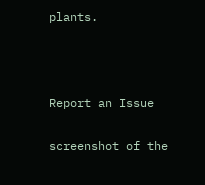plants.



Report an Issue

screenshot of the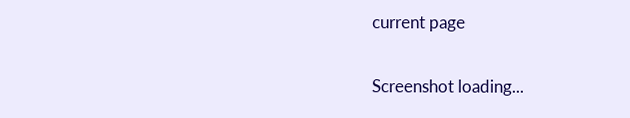current page

Screenshot loading...